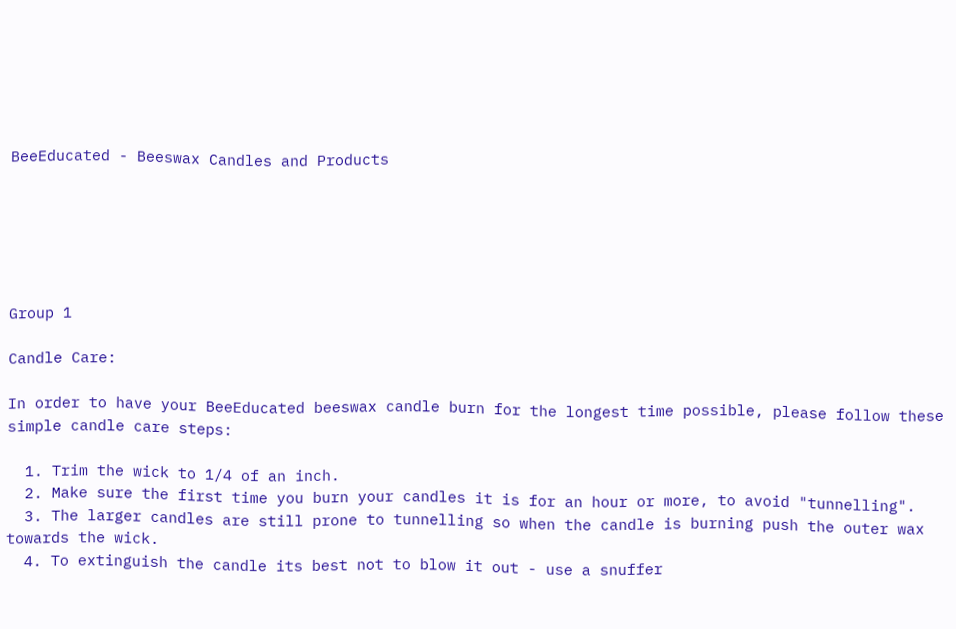BeeEducated - Beeswax Candles and Products






Group 1

Candle Care:

In order to have your BeeEducated beeswax candle burn for the longest time possible, please follow these simple candle care steps:

  1. Trim the wick to 1/4 of an inch.
  2. Make sure the first time you burn your candles it is for an hour or more, to avoid "tunnelling".
  3. The larger candles are still prone to tunnelling so when the candle is burning push the outer wax towards the wick.
  4. To extinguish the candle its best not to blow it out - use a snuffer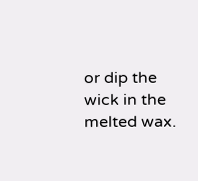or dip the wick in the melted wax.